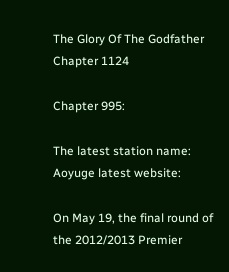The Glory Of The Godfather Chapter 1124

Chapter 995:

The latest station name: Aoyuge latest website:

On May 19, the final round of the 2012/2013 Premier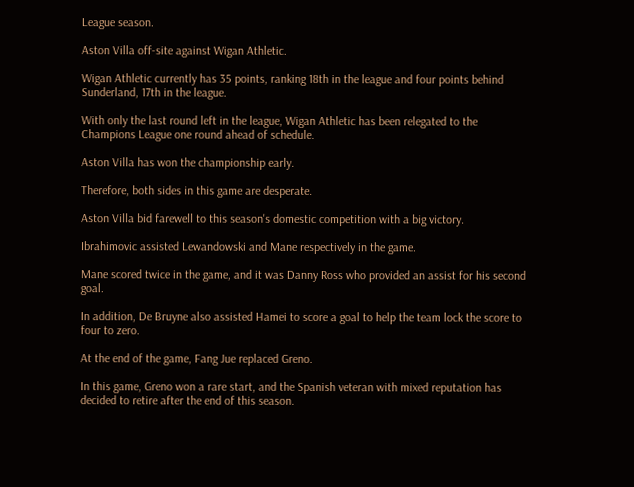League season.

Aston Villa off-site against Wigan Athletic.

Wigan Athletic currently has 35 points, ranking 18th in the league and four points behind Sunderland, 17th in the league.

With only the last round left in the league, Wigan Athletic has been relegated to the Champions League one round ahead of schedule.

Aston Villa has won the championship early.

Therefore, both sides in this game are desperate.

Aston Villa bid farewell to this season's domestic competition with a big victory.

Ibrahimovic assisted Lewandowski and Mane respectively in the game.

Mane scored twice in the game, and it was Danny Ross who provided an assist for his second goal.

In addition, De Bruyne also assisted Hamei to score a goal to help the team lock the score to four to zero.

At the end of the game, Fang Jue replaced Greno.

In this game, Greno won a rare start, and the Spanish veteran with mixed reputation has decided to retire after the end of this season.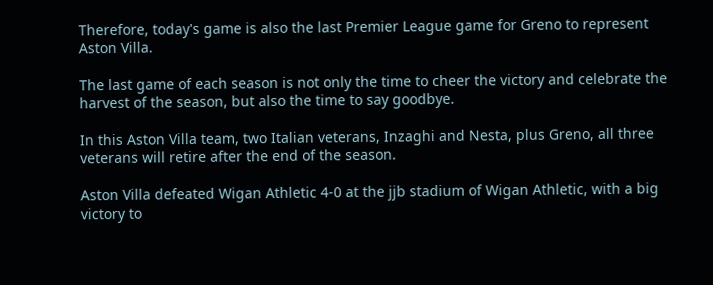Therefore, today's game is also the last Premier League game for Greno to represent Aston Villa.

The last game of each season is not only the time to cheer the victory and celebrate the harvest of the season, but also the time to say goodbye.

In this Aston Villa team, two Italian veterans, Inzaghi and Nesta, plus Greno, all three veterans will retire after the end of the season.

Aston Villa defeated Wigan Athletic 4-0 at the jjb stadium of Wigan Athletic, with a big victory to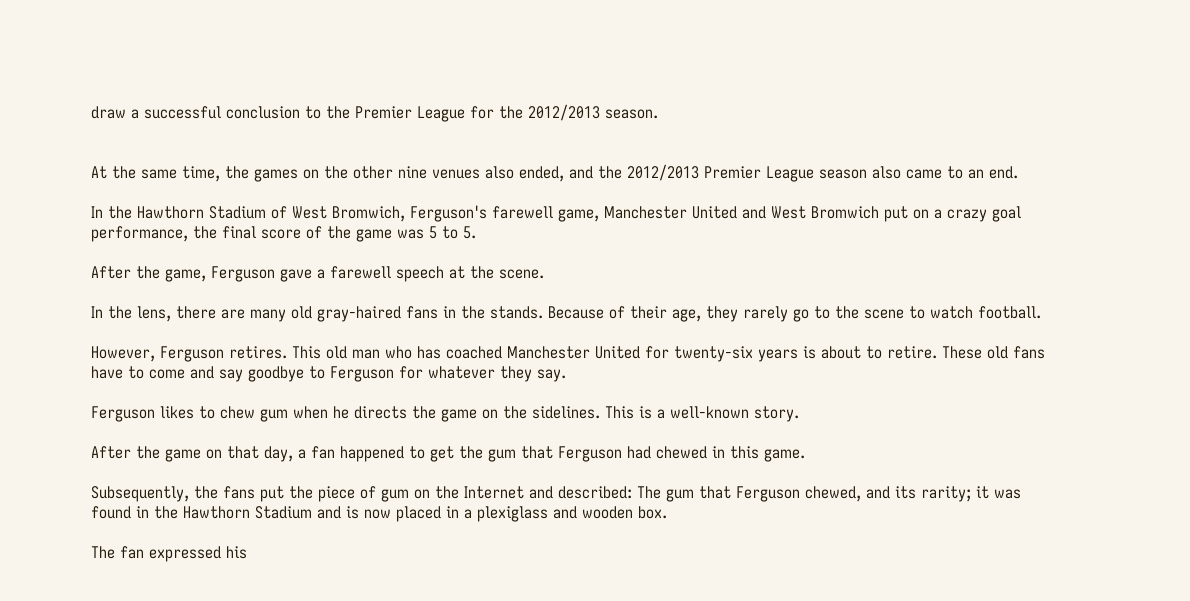draw a successful conclusion to the Premier League for the 2012/2013 season.


At the same time, the games on the other nine venues also ended, and the 2012/2013 Premier League season also came to an end.

In the Hawthorn Stadium of West Bromwich, Ferguson's farewell game, Manchester United and West Bromwich put on a crazy goal performance, the final score of the game was 5 to 5.

After the game, Ferguson gave a farewell speech at the scene.

In the lens, there are many old gray-haired fans in the stands. Because of their age, they rarely go to the scene to watch football.

However, Ferguson retires. This old man who has coached Manchester United for twenty-six years is about to retire. These old fans have to come and say goodbye to Ferguson for whatever they say.

Ferguson likes to chew gum when he directs the game on the sidelines. This is a well-known story.

After the game on that day, a fan happened to get the gum that Ferguson had chewed in this game.

Subsequently, the fans put the piece of gum on the Internet and described: The gum that Ferguson chewed, and its rarity; it was found in the Hawthorn Stadium and is now placed in a plexiglass and wooden box.

The fan expressed his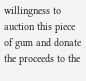willingness to auction this piece of gum and donate the proceeds to the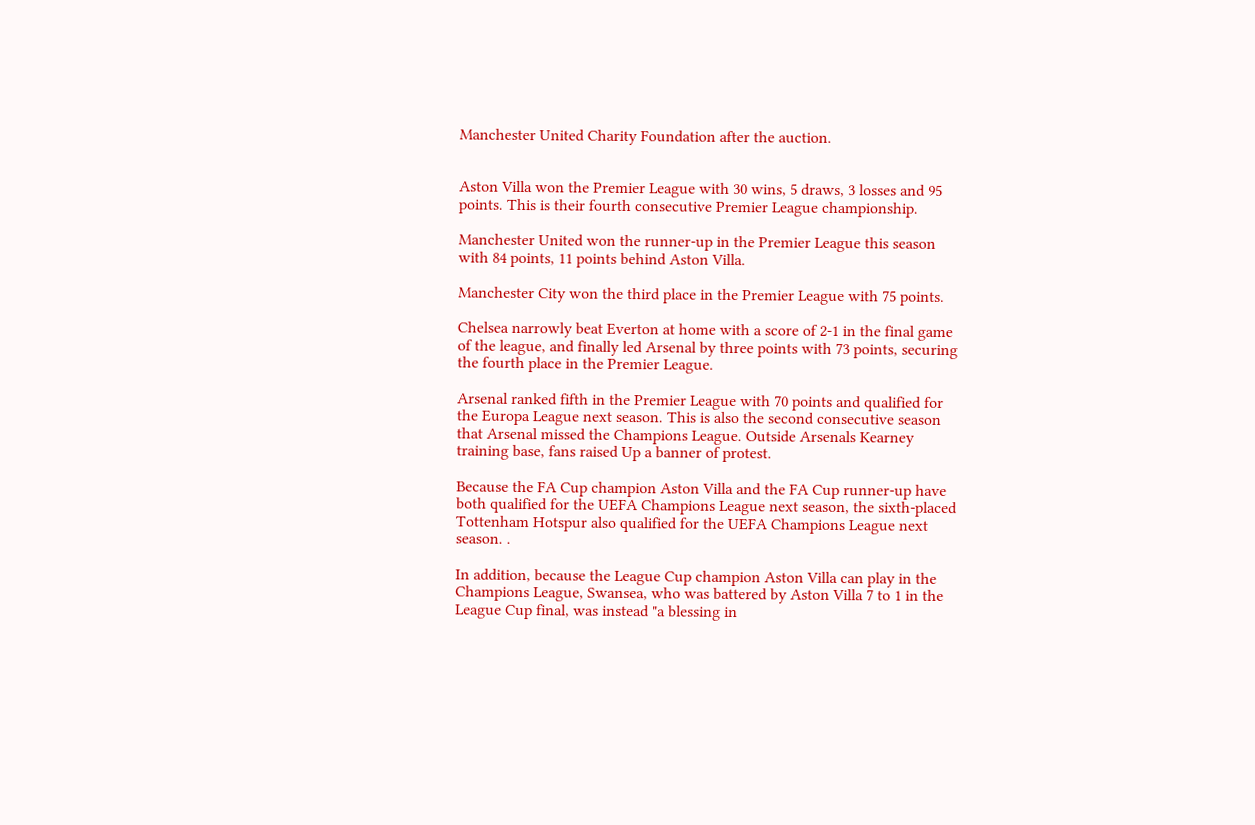Manchester United Charity Foundation after the auction.


Aston Villa won the Premier League with 30 wins, 5 draws, 3 losses and 95 points. This is their fourth consecutive Premier League championship.

Manchester United won the runner-up in the Premier League this season with 84 points, 11 points behind Aston Villa.

Manchester City won the third place in the Premier League with 75 points.

Chelsea narrowly beat Everton at home with a score of 2-1 in the final game of the league, and finally led Arsenal by three points with 73 points, securing the fourth place in the Premier League.

Arsenal ranked fifth in the Premier League with 70 points and qualified for the Europa League next season. This is also the second consecutive season that Arsenal missed the Champions League. Outside Arsenals Kearney training base, fans raised Up a banner of protest.

Because the FA Cup champion Aston Villa and the FA Cup runner-up have both qualified for the UEFA Champions League next season, the sixth-placed Tottenham Hotspur also qualified for the UEFA Champions League next season. .

In addition, because the League Cup champion Aston Villa can play in the Champions League, Swansea, who was battered by Aston Villa 7 to 1 in the League Cup final, was instead "a blessing in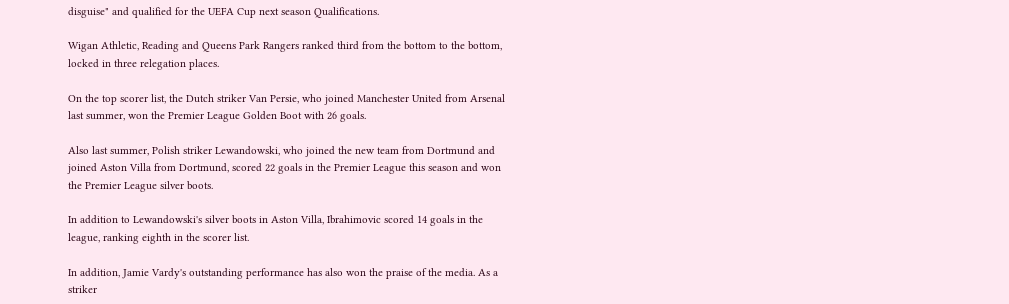disguise" and qualified for the UEFA Cup next season Qualifications.

Wigan Athletic, Reading and Queens Park Rangers ranked third from the bottom to the bottom, locked in three relegation places.

On the top scorer list, the Dutch striker Van Persie, who joined Manchester United from Arsenal last summer, won the Premier League Golden Boot with 26 goals.

Also last summer, Polish striker Lewandowski, who joined the new team from Dortmund and joined Aston Villa from Dortmund, scored 22 goals in the Premier League this season and won the Premier League silver boots.

In addition to Lewandowski's silver boots in Aston Villa, Ibrahimovic scored 14 goals in the league, ranking eighth in the scorer list.

In addition, Jamie Vardy's outstanding performance has also won the praise of the media. As a striker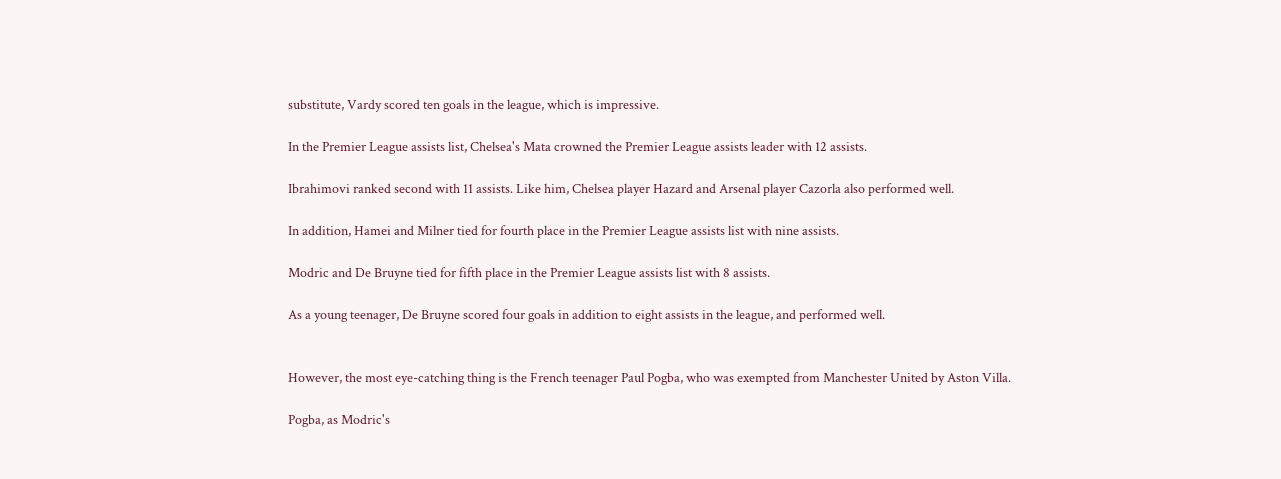substitute, Vardy scored ten goals in the league, which is impressive.

In the Premier League assists list, Chelsea's Mata crowned the Premier League assists leader with 12 assists.

Ibrahimovi ranked second with 11 assists. Like him, Chelsea player Hazard and Arsenal player Cazorla also performed well.

In addition, Hamei and Milner tied for fourth place in the Premier League assists list with nine assists.

Modric and De Bruyne tied for fifth place in the Premier League assists list with 8 assists.

As a young teenager, De Bruyne scored four goals in addition to eight assists in the league, and performed well.


However, the most eye-catching thing is the French teenager Paul Pogba, who was exempted from Manchester United by Aston Villa.

Pogba, as Modric's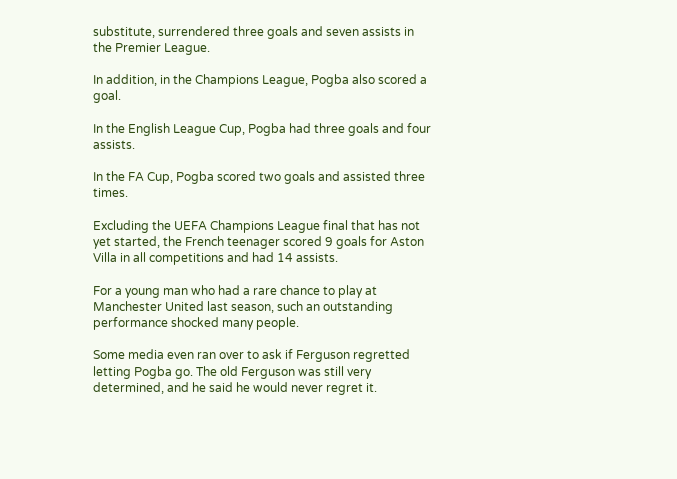substitute, surrendered three goals and seven assists in the Premier League.

In addition, in the Champions League, Pogba also scored a goal.

In the English League Cup, Pogba had three goals and four assists.

In the FA Cup, Pogba scored two goals and assisted three times.

Excluding the UEFA Champions League final that has not yet started, the French teenager scored 9 goals for Aston Villa in all competitions and had 14 assists.

For a young man who had a rare chance to play at Manchester United last season, such an outstanding performance shocked many people.

Some media even ran over to ask if Ferguson regretted letting Pogba go. The old Ferguson was still very determined, and he said he would never regret it.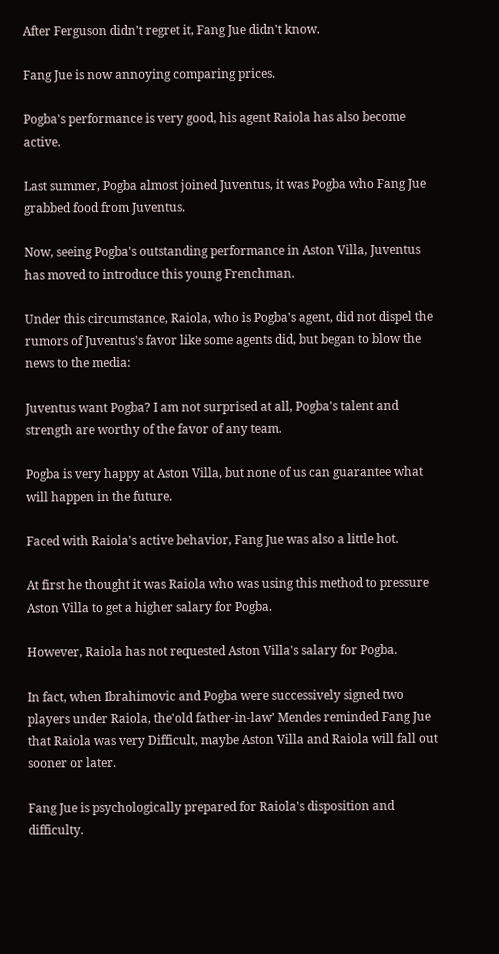After Ferguson didn't regret it, Fang Jue didn't know.

Fang Jue is now annoying comparing prices.

Pogba's performance is very good, his agent Raiola has also become active.

Last summer, Pogba almost joined Juventus, it was Pogba who Fang Jue grabbed food from Juventus.

Now, seeing Pogba's outstanding performance in Aston Villa, Juventus has moved to introduce this young Frenchman.

Under this circumstance, Raiola, who is Pogba's agent, did not dispel the rumors of Juventus's favor like some agents did, but began to blow the news to the media:

Juventus want Pogba? I am not surprised at all, Pogba's talent and strength are worthy of the favor of any team.

Pogba is very happy at Aston Villa, but none of us can guarantee what will happen in the future.

Faced with Raiola's active behavior, Fang Jue was also a little hot.

At first he thought it was Raiola who was using this method to pressure Aston Villa to get a higher salary for Pogba.

However, Raiola has not requested Aston Villa's salary for Pogba.

In fact, when Ibrahimovic and Pogba were successively signed two players under Raiola, the'old father-in-law' Mendes reminded Fang Jue that Raiola was very Difficult, maybe Aston Villa and Raiola will fall out sooner or later.

Fang Jue is psychologically prepared for Raiola's disposition and difficulty.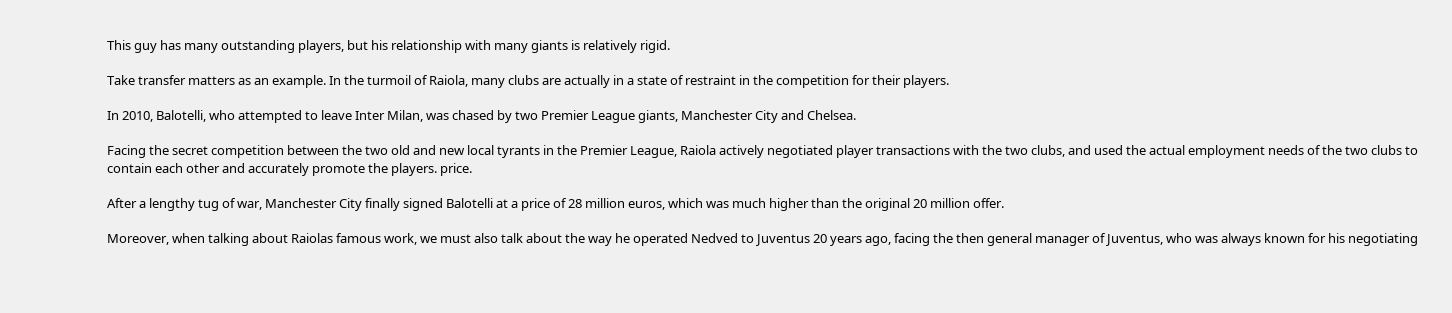This guy has many outstanding players, but his relationship with many giants is relatively rigid.

Take transfer matters as an example. In the turmoil of Raiola, many clubs are actually in a state of restraint in the competition for their players.

In 2010, Balotelli, who attempted to leave Inter Milan, was chased by two Premier League giants, Manchester City and Chelsea.

Facing the secret competition between the two old and new local tyrants in the Premier League, Raiola actively negotiated player transactions with the two clubs, and used the actual employment needs of the two clubs to contain each other and accurately promote the players. price.

After a lengthy tug of war, Manchester City finally signed Balotelli at a price of 28 million euros, which was much higher than the original 20 million offer.

Moreover, when talking about Raiolas famous work, we must also talk about the way he operated Nedved to Juventus 20 years ago, facing the then general manager of Juventus, who was always known for his negotiating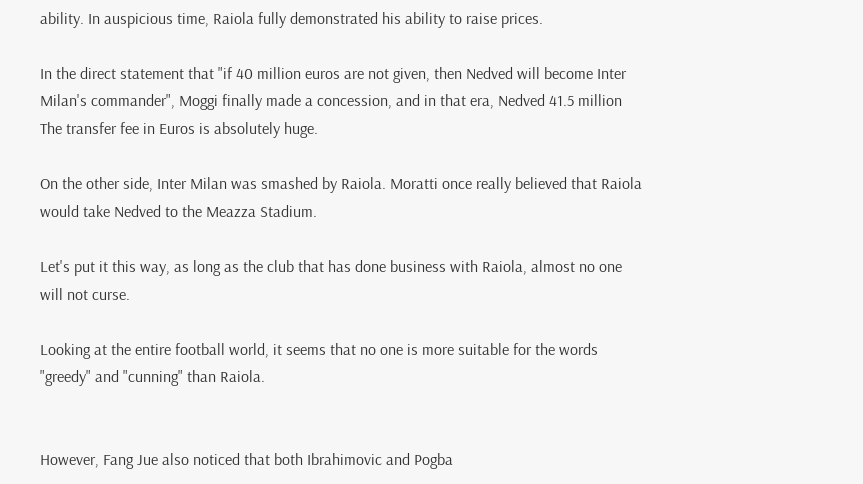ability. In auspicious time, Raiola fully demonstrated his ability to raise prices.

In the direct statement that "if 40 million euros are not given, then Nedved will become Inter Milan's commander", Moggi finally made a concession, and in that era, Nedved 41.5 million The transfer fee in Euros is absolutely huge.

On the other side, Inter Milan was smashed by Raiola. Moratti once really believed that Raiola would take Nedved to the Meazza Stadium.

Let's put it this way, as long as the club that has done business with Raiola, almost no one will not curse.

Looking at the entire football world, it seems that no one is more suitable for the words "greedy" and "cunning" than Raiola.


However, Fang Jue also noticed that both Ibrahimovic and Pogba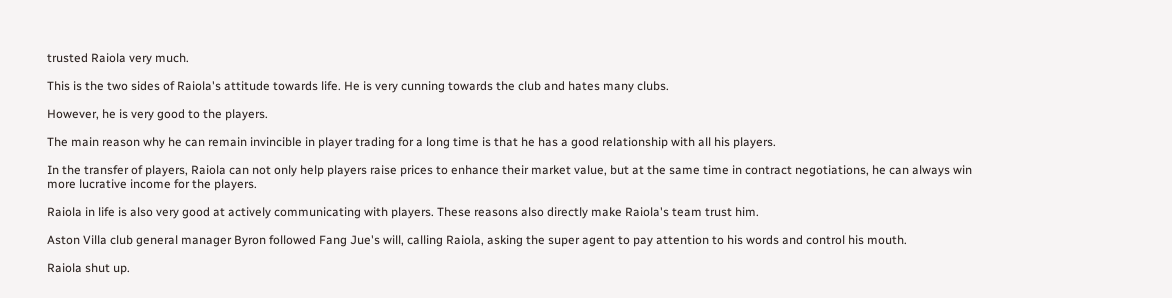trusted Raiola very much.

This is the two sides of Raiola's attitude towards life. He is very cunning towards the club and hates many clubs.

However, he is very good to the players.

The main reason why he can remain invincible in player trading for a long time is that he has a good relationship with all his players.

In the transfer of players, Raiola can not only help players raise prices to enhance their market value, but at the same time in contract negotiations, he can always win more lucrative income for the players.

Raiola in life is also very good at actively communicating with players. These reasons also directly make Raiola's team trust him.

Aston Villa club general manager Byron followed Fang Jue's will, calling Raiola, asking the super agent to pay attention to his words and control his mouth.

Raiola shut up.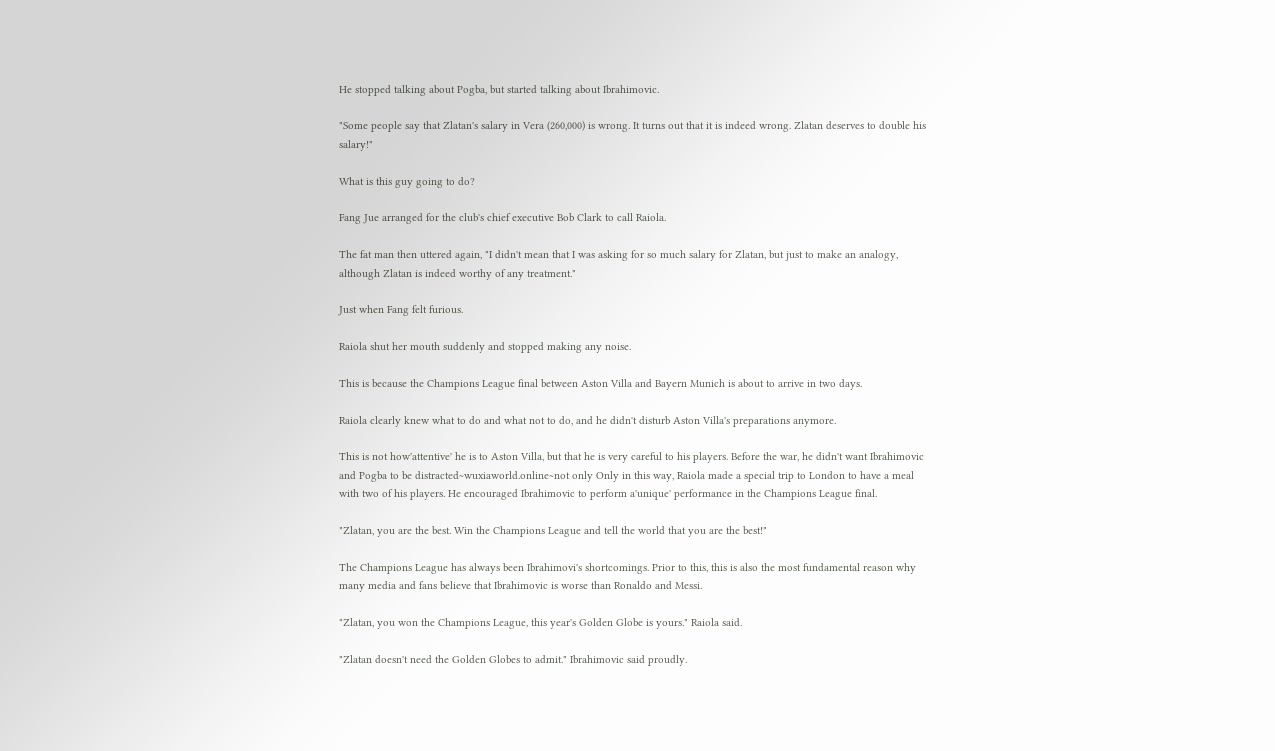He stopped talking about Pogba, but started talking about Ibrahimovic.

"Some people say that Zlatan's salary in Vera (260,000) is wrong. It turns out that it is indeed wrong. Zlatan deserves to double his salary!"

What is this guy going to do?

Fang Jue arranged for the club's chief executive Bob Clark to call Raiola.

The fat man then uttered again, "I didn't mean that I was asking for so much salary for Zlatan, but just to make an analogy, although Zlatan is indeed worthy of any treatment."

Just when Fang felt furious.

Raiola shut her mouth suddenly and stopped making any noise.

This is because the Champions League final between Aston Villa and Bayern Munich is about to arrive in two days.

Raiola clearly knew what to do and what not to do, and he didn't disturb Aston Villa's preparations anymore.

This is not how'attentive' he is to Aston Villa, but that he is very careful to his players. Before the war, he didn't want Ibrahimovic and Pogba to be distracted~wuxiaworld.online~not only Only in this way, Raiola made a special trip to London to have a meal with two of his players. He encouraged Ibrahimovic to perform a'unique' performance in the Champions League final.

"Zlatan, you are the best. Win the Champions League and tell the world that you are the best!"

The Champions League has always been Ibrahimovi's shortcomings. Prior to this, this is also the most fundamental reason why many media and fans believe that Ibrahimovic is worse than Ronaldo and Messi.

"Zlatan, you won the Champions League, this year's Golden Globe is yours." Raiola said.

"Zlatan doesn't need the Golden Globes to admit." Ibrahimovic said proudly.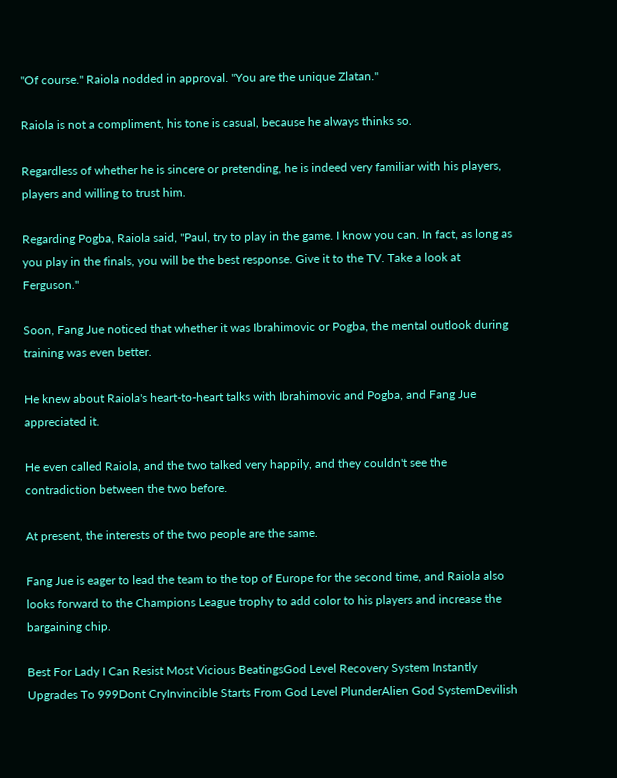"Of course." Raiola nodded in approval. "You are the unique Zlatan."

Raiola is not a compliment, his tone is casual, because he always thinks so.

Regardless of whether he is sincere or pretending, he is indeed very familiar with his players, players and willing to trust him.

Regarding Pogba, Raiola said, "Paul, try to play in the game. I know you can. In fact, as long as you play in the finals, you will be the best response. Give it to the TV. Take a look at Ferguson."

Soon, Fang Jue noticed that whether it was Ibrahimovic or Pogba, the mental outlook during training was even better.

He knew about Raiola's heart-to-heart talks with Ibrahimovic and Pogba, and Fang Jue appreciated it.

He even called Raiola, and the two talked very happily, and they couldn't see the contradiction between the two before.

At present, the interests of the two people are the same.

Fang Jue is eager to lead the team to the top of Europe for the second time, and Raiola also looks forward to the Champions League trophy to add color to his players and increase the bargaining chip.

Best For Lady I Can Resist Most Vicious BeatingsGod Level Recovery System Instantly Upgrades To 999Dont CryInvincible Starts From God Level PlunderAlien God SystemDevilish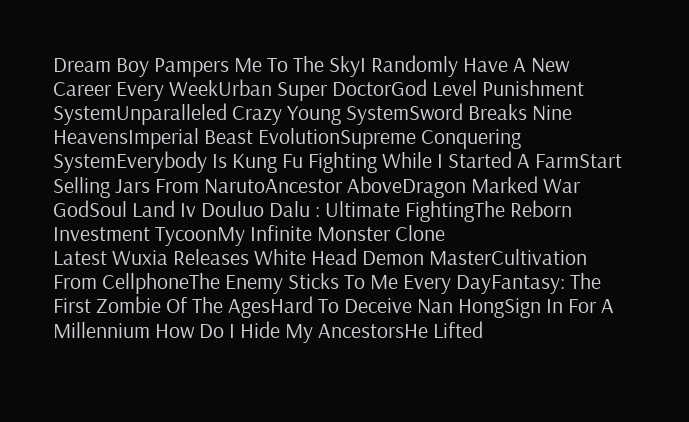Dream Boy Pampers Me To The SkyI Randomly Have A New Career Every WeekUrban Super DoctorGod Level Punishment SystemUnparalleled Crazy Young SystemSword Breaks Nine HeavensImperial Beast EvolutionSupreme Conquering SystemEverybody Is Kung Fu Fighting While I Started A FarmStart Selling Jars From NarutoAncestor AboveDragon Marked War GodSoul Land Iv Douluo Dalu : Ultimate FightingThe Reborn Investment TycoonMy Infinite Monster Clone
Latest Wuxia Releases White Head Demon MasterCultivation From CellphoneThe Enemy Sticks To Me Every DayFantasy: The First Zombie Of The AgesHard To Deceive Nan HongSign In For A Millennium How Do I Hide My AncestorsHe Lifted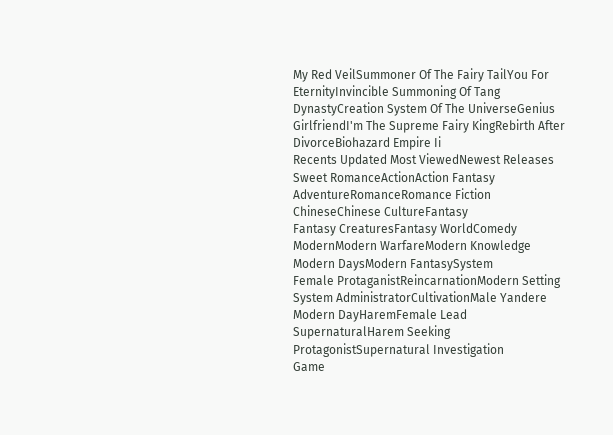My Red VeilSummoner Of The Fairy TailYou For EternityInvincible Summoning Of Tang DynastyCreation System Of The UniverseGenius GirlfriendI'm The Supreme Fairy KingRebirth After DivorceBiohazard Empire Ii
Recents Updated Most ViewedNewest Releases
Sweet RomanceActionAction Fantasy
AdventureRomanceRomance Fiction
ChineseChinese CultureFantasy
Fantasy CreaturesFantasy WorldComedy
ModernModern WarfareModern Knowledge
Modern DaysModern FantasySystem
Female ProtaganistReincarnationModern Setting
System AdministratorCultivationMale Yandere
Modern DayHaremFemale Lead
SupernaturalHarem Seeking ProtagonistSupernatural Investigation
Game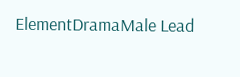ElementDramaMale Lead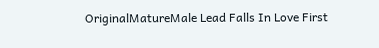OriginalMatureMale Lead Falls In Love First